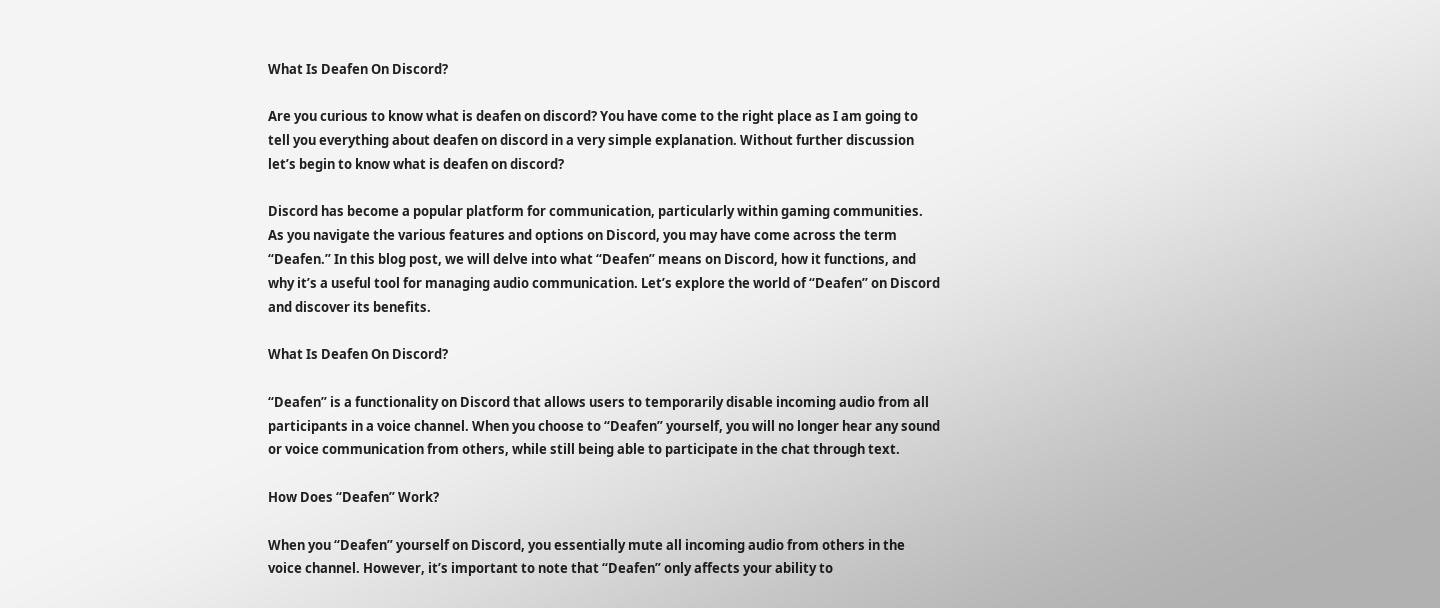What Is Deafen On Discord?

Are you curious to know what is deafen on discord? You have come to the right place as I am going to tell you everything about deafen on discord in a very simple explanation. Without further discussion let’s begin to know what is deafen on discord?

Discord has become a popular platform for communication, particularly within gaming communities. As you navigate the various features and options on Discord, you may have come across the term “Deafen.” In this blog post, we will delve into what “Deafen” means on Discord, how it functions, and why it’s a useful tool for managing audio communication. Let’s explore the world of “Deafen” on Discord and discover its benefits.

What Is Deafen On Discord?

“Deafen” is a functionality on Discord that allows users to temporarily disable incoming audio from all participants in a voice channel. When you choose to “Deafen” yourself, you will no longer hear any sound or voice communication from others, while still being able to participate in the chat through text.

How Does “Deafen” Work?

When you “Deafen” yourself on Discord, you essentially mute all incoming audio from others in the voice channel. However, it’s important to note that “Deafen” only affects your ability to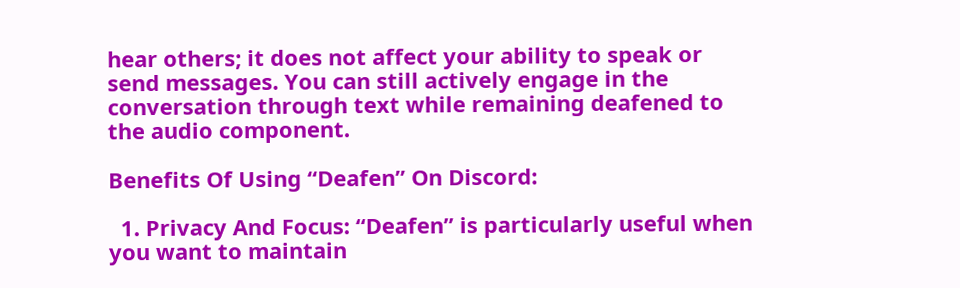hear others; it does not affect your ability to speak or send messages. You can still actively engage in the conversation through text while remaining deafened to the audio component.

Benefits Of Using “Deafen” On Discord:

  1. Privacy And Focus: “Deafen” is particularly useful when you want to maintain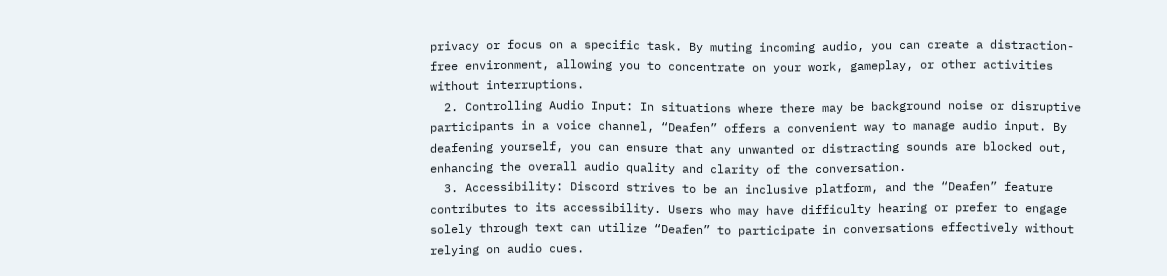privacy or focus on a specific task. By muting incoming audio, you can create a distraction-free environment, allowing you to concentrate on your work, gameplay, or other activities without interruptions.
  2. Controlling Audio Input: In situations where there may be background noise or disruptive participants in a voice channel, “Deafen” offers a convenient way to manage audio input. By deafening yourself, you can ensure that any unwanted or distracting sounds are blocked out, enhancing the overall audio quality and clarity of the conversation.
  3. Accessibility: Discord strives to be an inclusive platform, and the “Deafen” feature contributes to its accessibility. Users who may have difficulty hearing or prefer to engage solely through text can utilize “Deafen” to participate in conversations effectively without relying on audio cues.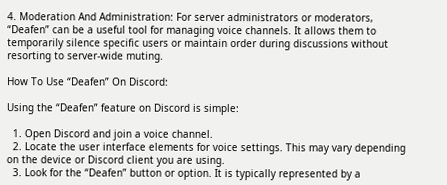4. Moderation And Administration: For server administrators or moderators, “Deafen” can be a useful tool for managing voice channels. It allows them to temporarily silence specific users or maintain order during discussions without resorting to server-wide muting.

How To Use “Deafen” On Discord:

Using the “Deafen” feature on Discord is simple:

  1. Open Discord and join a voice channel.
  2. Locate the user interface elements for voice settings. This may vary depending on the device or Discord client you are using.
  3. Look for the “Deafen” button or option. It is typically represented by a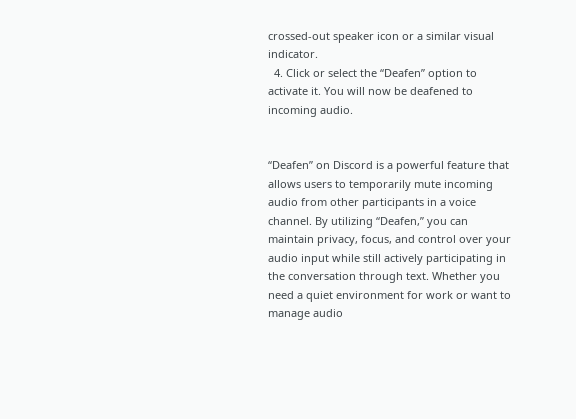crossed-out speaker icon or a similar visual indicator.
  4. Click or select the “Deafen” option to activate it. You will now be deafened to incoming audio.


“Deafen” on Discord is a powerful feature that allows users to temporarily mute incoming audio from other participants in a voice channel. By utilizing “Deafen,” you can maintain privacy, focus, and control over your audio input while still actively participating in the conversation through text. Whether you need a quiet environment for work or want to manage audio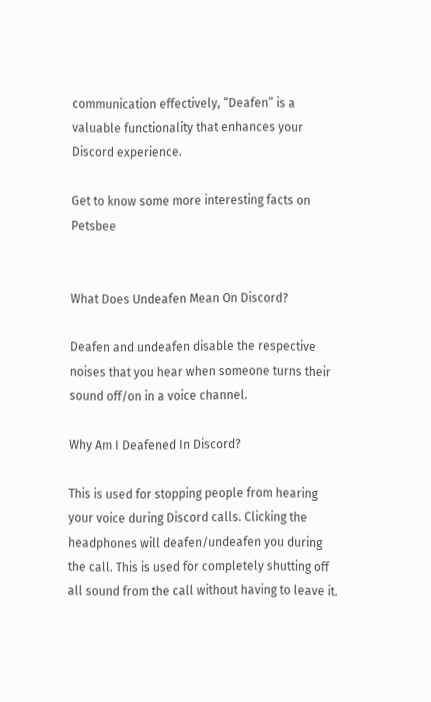communication effectively, “Deafen” is a valuable functionality that enhances your Discord experience.

Get to know some more interesting facts on Petsbee


What Does Undeafen Mean On Discord?

Deafen and undeafen disable the respective noises that you hear when someone turns their sound off/on in a voice channel.

Why Am I Deafened In Discord?

This is used for stopping people from hearing your voice during Discord calls. Clicking the headphones will deafen/undeafen you during the call. This is used for completely shutting off all sound from the call without having to leave it.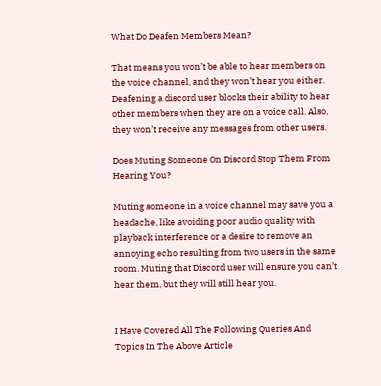What Do Deafen Members Mean?

That means you won’t be able to hear members on the voice channel, and they won’t hear you either. Deafening a discord user blocks their ability to hear other members when they are on a voice call. Also, they won’t receive any messages from other users.

Does Muting Someone On Discord Stop Them From Hearing You?

Muting someone in a voice channel may save you a headache, like avoiding poor audio quality with playback interference or a desire to remove an annoying echo resulting from two users in the same room. Muting that Discord user will ensure you can’t hear them, but they will still hear you.


I Have Covered All The Following Queries And Topics In The Above Article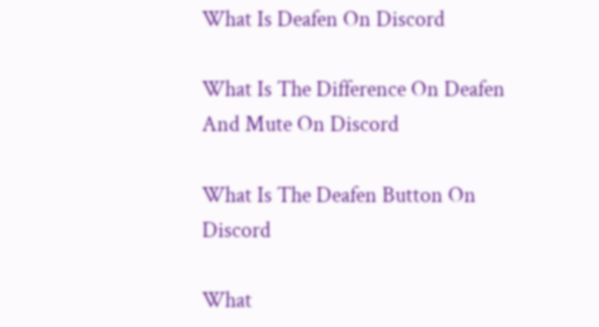What Is Deafen On Discord

What Is The Difference On Deafen And Mute On Discord

What Is The Deafen Button On Discord

What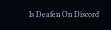Is Deafen On Discord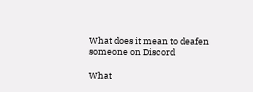What does it mean to deafen someone on Discord

What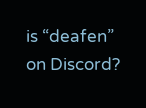is “deafen” on Discord?